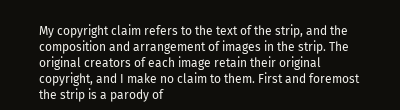My copyright claim refers to the text of the strip, and the composition and arrangement of images in the strip. The original creators of each image retain their original copyright, and I make no claim to them. First and foremost the strip is a parody of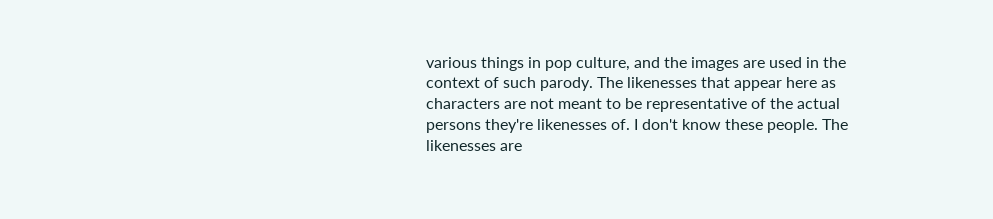various things in pop culture, and the images are used in the context of such parody. The likenesses that appear here as characters are not meant to be representative of the actual persons they're likenesses of. I don't know these people. The likenesses are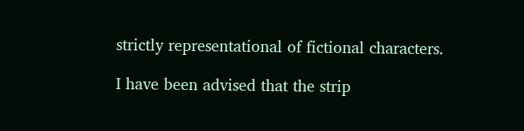strictly representational of fictional characters.

I have been advised that the strip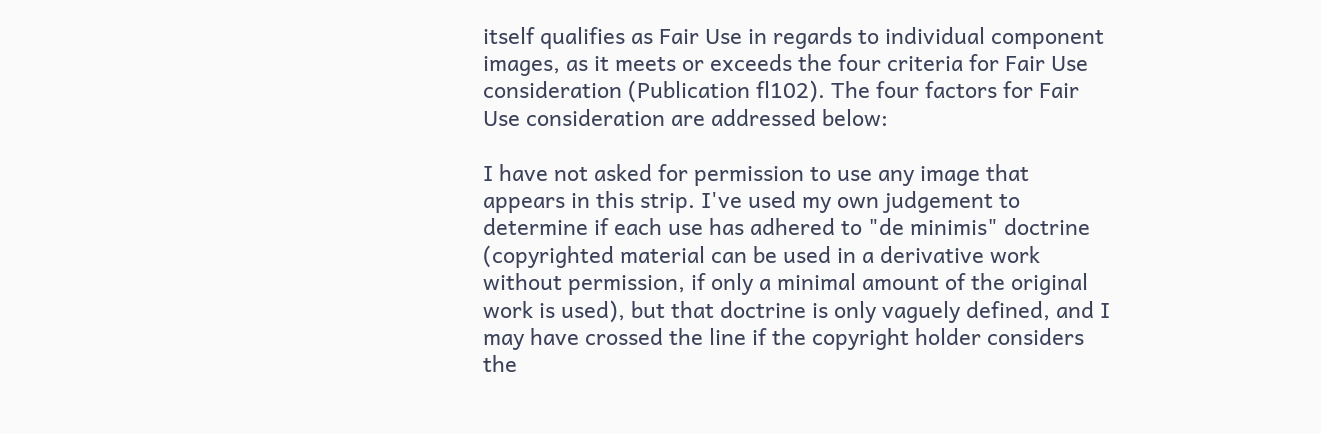itself qualifies as Fair Use in regards to individual component images, as it meets or exceeds the four criteria for Fair Use consideration (Publication fl102). The four factors for Fair Use consideration are addressed below:

I have not asked for permission to use any image that appears in this strip. I've used my own judgement to determine if each use has adhered to "de minimis" doctrine (copyrighted material can be used in a derivative work without permission, if only a minimal amount of the original work is used), but that doctrine is only vaguely defined, and I may have crossed the line if the copyright holder considers the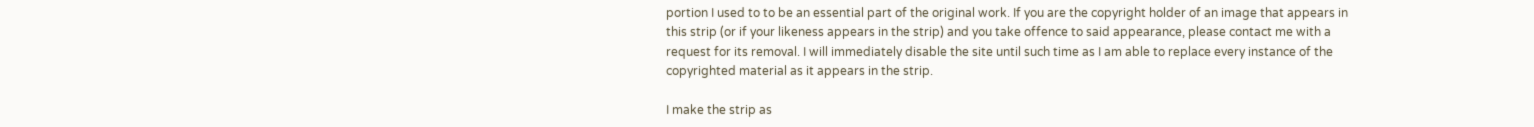portion I used to to be an essential part of the original work. If you are the copyright holder of an image that appears in this strip (or if your likeness appears in the strip) and you take offence to said appearance, please contact me with a request for its removal. I will immediately disable the site until such time as I am able to replace every instance of the copyrighted material as it appears in the strip.

I make the strip as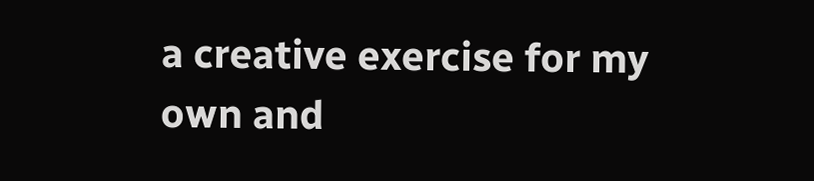a creative exercise for my own and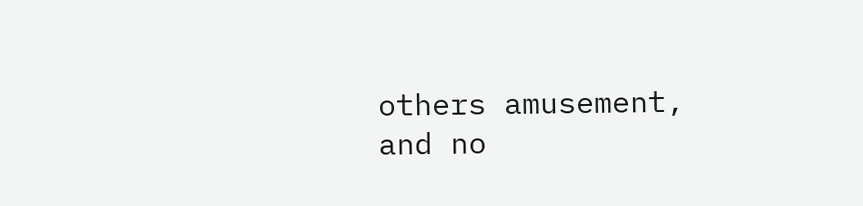others amusement, and no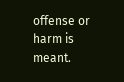offense or harm is meant.